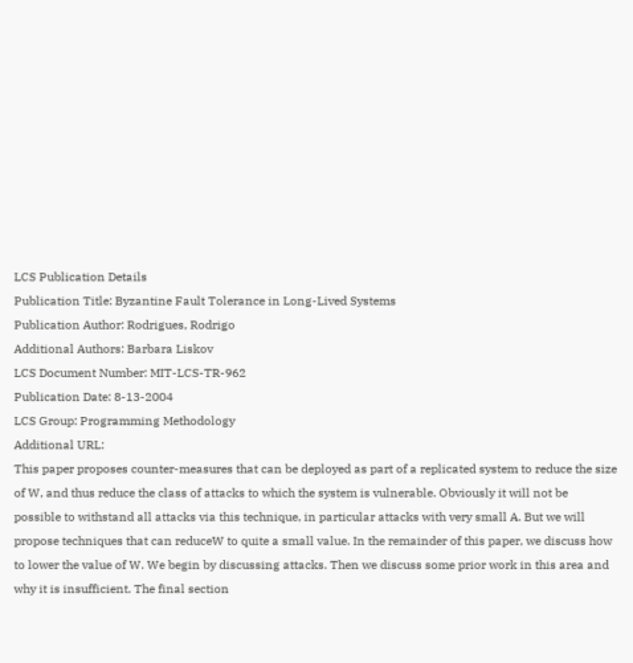LCS Publication Details
Publication Title: Byzantine Fault Tolerance in Long-Lived Systems
Publication Author: Rodrigues, Rodrigo
Additional Authors: Barbara Liskov
LCS Document Number: MIT-LCS-TR-962
Publication Date: 8-13-2004
LCS Group: Programming Methodology
Additional URL:
This paper proposes counter-measures that can be deployed as part of a replicated system to reduce the size of W, and thus reduce the class of attacks to which the system is vulnerable. Obviously it will not be possible to withstand all attacks via this technique, in particular attacks with very small A. But we will propose techniques that can reduceW to quite a small value. In the remainder of this paper, we discuss how to lower the value of W. We begin by discussing attacks. Then we discuss some prior work in this area and why it is insufficient. The final section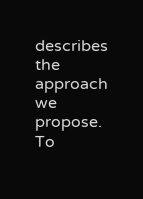describes the approach we propose.
To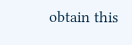obtain this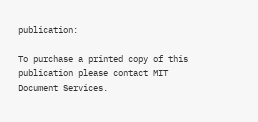publication:

To purchase a printed copy of this publication please contact MIT Document Services.